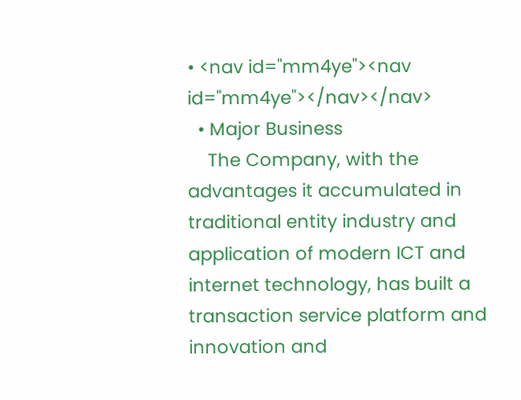• <nav id="mm4ye"><nav id="mm4ye"></nav></nav>
  • Major Business
    The Company, with the advantages it accumulated in traditional entity industry and application of modern ICT and internet technology, has built a transaction service platform and innovation and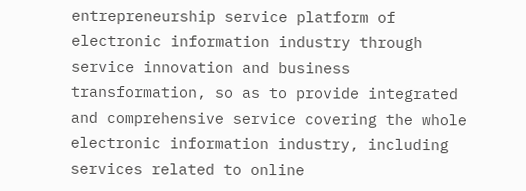entrepreneurship service platform of electronic information industry through service innovation and business transformation, so as to provide integrated and comprehensive service covering the whole electronic information industry, including services related to online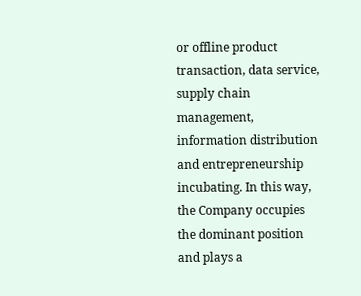or offline product transaction, data service, supply chain management, information distribution and entrepreneurship incubating. In this way, the Company occupies the dominant position and plays a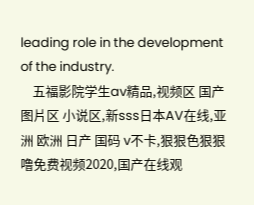leading role in the development of the industry.
    五福影院学生av精品,视频区 国产 图片区 小说区,新sss日本AV在线,亚洲 欧洲 日产 国码 v不卡,狠狠色狠狠噜免费视频2020,国产在线观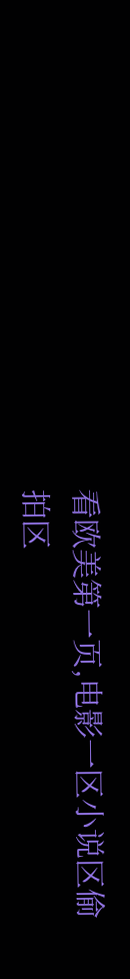看欧美第一页,电影一区小说区偷拍区